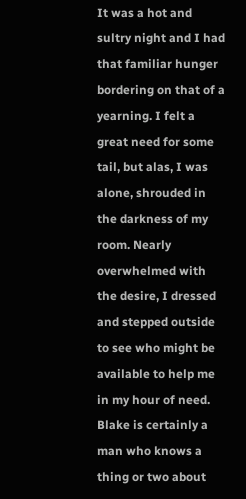It was a hot and sultry night and I had that familiar hunger bordering on that of a yearning. I felt a great need for some tail, but alas, I was alone, shrouded in the darkness of my room. Nearly overwhelmed with the desire, I dressed and stepped outside to see who might be available to help me in my hour of need. Blake is certainly a man who knows a thing or two about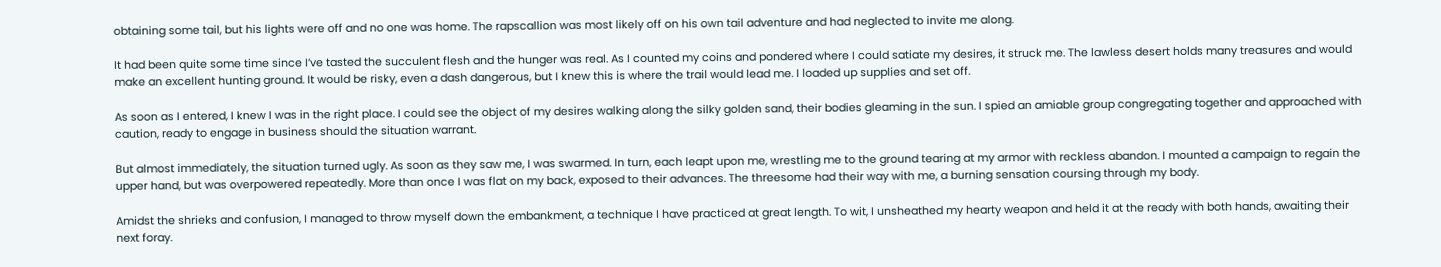obtaining some tail, but his lights were off and no one was home. The rapscallion was most likely off on his own tail adventure and had neglected to invite me along.

It had been quite some time since I’ve tasted the succulent flesh and the hunger was real. As I counted my coins and pondered where I could satiate my desires, it struck me. The lawless desert holds many treasures and would make an excellent hunting ground. It would be risky, even a dash dangerous, but I knew this is where the trail would lead me. I loaded up supplies and set off.

As soon as I entered, I knew I was in the right place. I could see the object of my desires walking along the silky golden sand, their bodies gleaming in the sun. I spied an amiable group congregating together and approached with caution, ready to engage in business should the situation warrant.

But almost immediately, the situation turned ugly. As soon as they saw me, I was swarmed. In turn, each leapt upon me, wrestling me to the ground tearing at my armor with reckless abandon. I mounted a campaign to regain the upper hand, but was overpowered repeatedly. More than once I was flat on my back, exposed to their advances. The threesome had their way with me, a burning sensation coursing through my body.

Amidst the shrieks and confusion, I managed to throw myself down the embankment, a technique I have practiced at great length. To wit, I unsheathed my hearty weapon and held it at the ready with both hands, awaiting their next foray.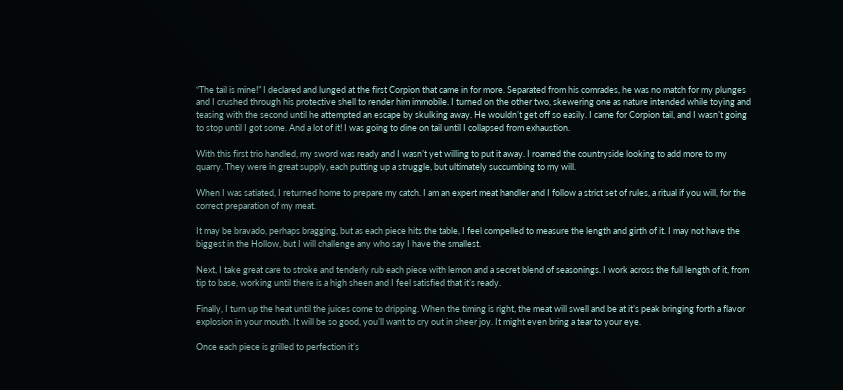“The tail is mine!” I declared and lunged at the first Corpion that came in for more. Separated from his comrades, he was no match for my plunges and I crushed through his protective shell to render him immobile. I turned on the other two, skewering one as nature intended while toying and teasing with the second until he attempted an escape by skulking away. He wouldn’t get off so easily. I came for Corpion tail, and I wasn’t going to stop until I got some. And a lot of it! I was going to dine on tail until I collapsed from exhaustion.

With this first trio handled, my sword was ready and I wasn’t yet willing to put it away. I roamed the countryside looking to add more to my quarry. They were in great supply, each putting up a struggle, but ultimately succumbing to my will.

When I was satiated, I returned home to prepare my catch. I am an expert meat handler and I follow a strict set of rules, a ritual if you will, for the correct preparation of my meat.

It may be bravado, perhaps bragging, but as each piece hits the table, I feel compelled to measure the length and girth of it. I may not have the biggest in the Hollow, but I will challenge any who say I have the smallest.

Next, I take great care to stroke and tenderly rub each piece with lemon and a secret blend of seasonings. I work across the full length of it, from tip to base, working until there is a high sheen and I feel satisfied that it’s ready.

Finally, I turn up the heat until the juices come to dripping. When the timing is right, the meat will swell and be at it’s peak bringing forth a flavor explosion in your mouth. It will be so good, you’ll want to cry out in sheer joy. It might even bring a tear to your eye.

Once each piece is grilled to perfection it’s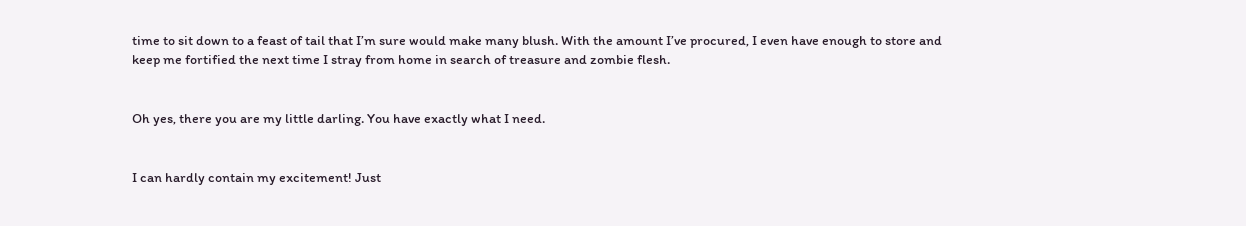time to sit down to a feast of tail that I’m sure would make many blush. With the amount I’ve procured, I even have enough to store and keep me fortified the next time I stray from home in search of treasure and zombie flesh.


Oh yes, there you are my little darling. You have exactly what I need.


I can hardly contain my excitement! Just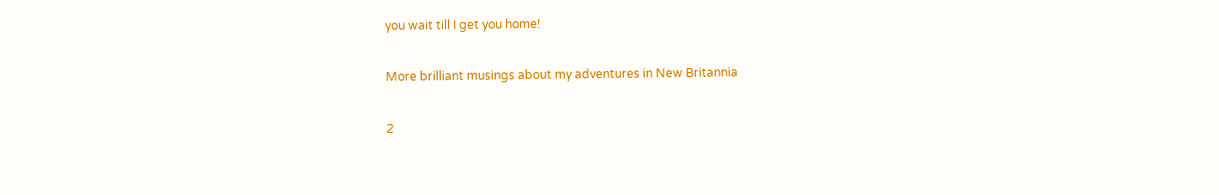you wait till I get you home!

More brilliant musings about my adventures in New Britannia

2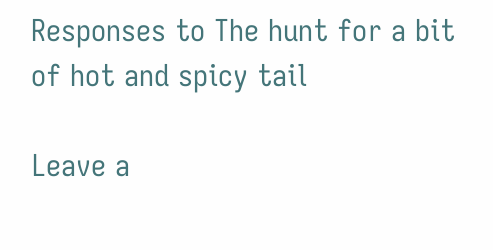Responses to The hunt for a bit of hot and spicy tail

Leave a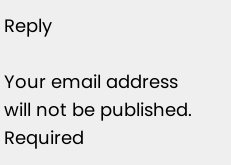Reply

Your email address will not be published. Required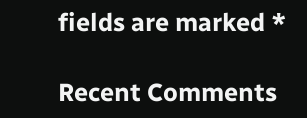fields are marked *

Recent Comments